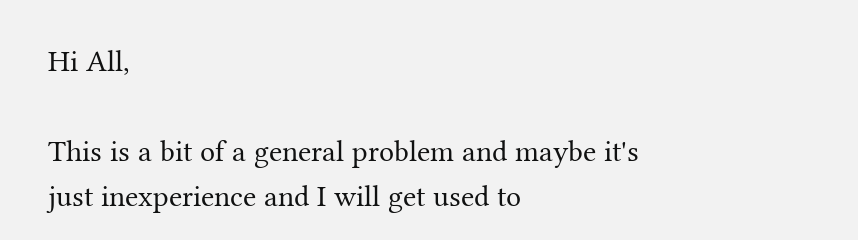Hi All,

This is a bit of a general problem and maybe it's just inexperience and I will get used to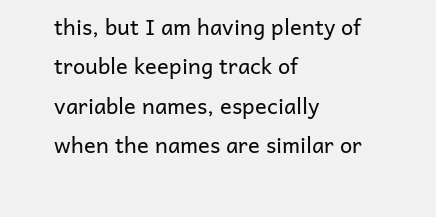this, but I am having plenty of trouble keeping track of variable names, especially when the names are similar or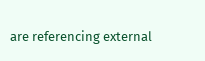are referencing external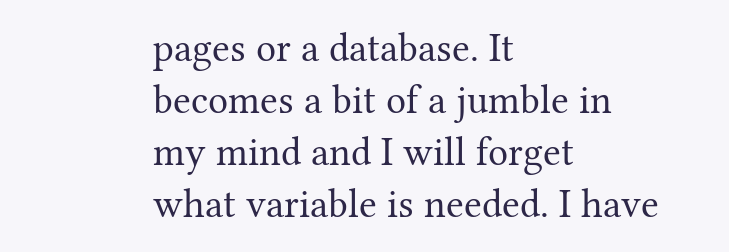pages or a database. It becomes a bit of a jumble in my mind and I will forget what variable is needed. I have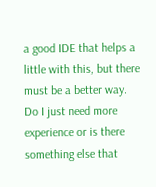a good IDE that helps a little with this, but there must be a better way.
Do I just need more experience or is there something else that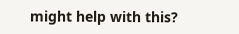might help with this?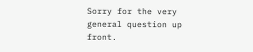Sorry for the very general question up front.